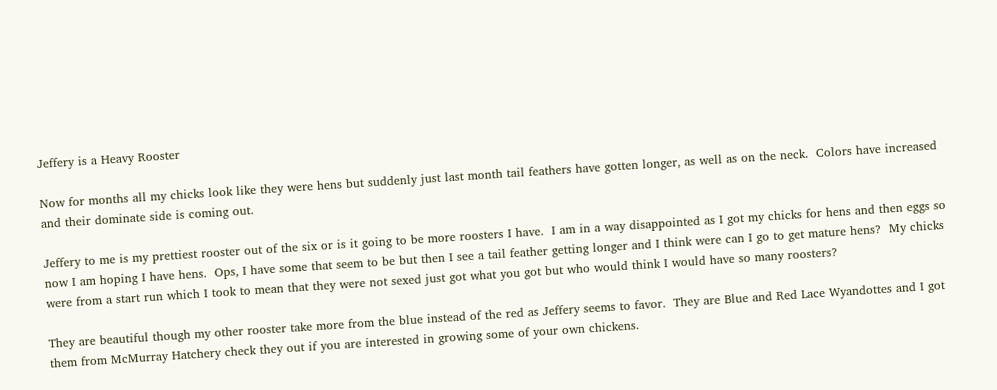Jeffery is a Heavy Rooster

Now for months all my chicks look like they were hens but suddenly just last month tail feathers have gotten longer, as well as on the neck.  Colors have increased and their dominate side is coming out.

Jeffery to me is my prettiest rooster out of the six or is it going to be more roosters I have.  I am in a way disappointed as I got my chicks for hens and then eggs so now I am hoping I have hens.  Ops, I have some that seem to be but then I see a tail feather getting longer and I think were can I go to get mature hens?  My chicks were from a start run which I took to mean that they were not sexed just got what you got but who would think I would have so many roosters?

They are beautiful though my other rooster take more from the blue instead of the red as Jeffery seems to favor.  They are Blue and Red Lace Wyandottes and I got them from McMurray Hatchery check they out if you are interested in growing some of your own chickens.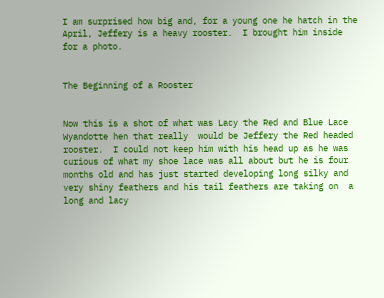I am surprised how big and, for a young one he hatch in the April, Jeffery is a heavy rooster.  I brought him inside for a photo.


The Beginning of a Rooster


Now this is a shot of what was Lacy the Red and Blue Lace Wyandotte hen that really  would be Jeffery the Red headed rooster.  I could not keep him with his head up as he was curious of what my shoe lace was all about but he is four months old and has just started developing long silky and very shiny feathers and his tail feathers are taking on  a long and lacy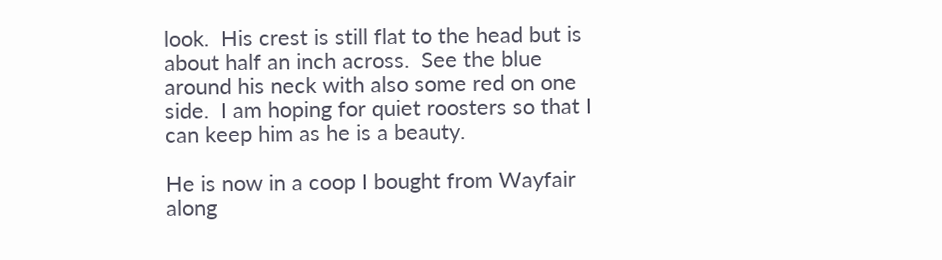look.  His crest is still flat to the head but is about half an inch across.  See the blue around his neck with also some red on one side.  I am hoping for quiet roosters so that I can keep him as he is a beauty.

He is now in a coop I bought from Wayfair along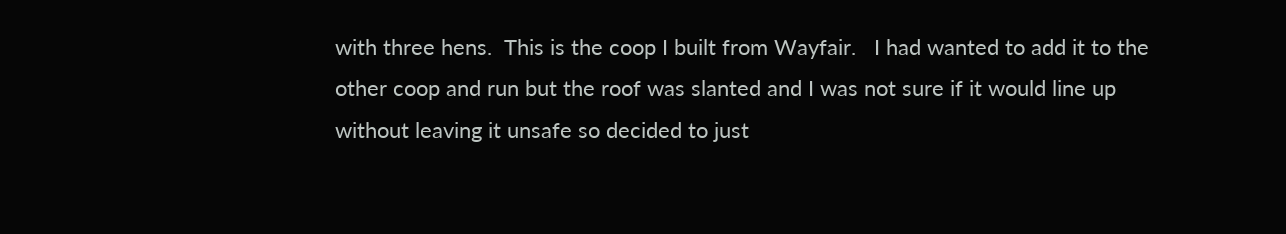with three hens.  This is the coop I built from Wayfair.   I had wanted to add it to the other coop and run but the roof was slanted and I was not sure if it would line up without leaving it unsafe so decided to just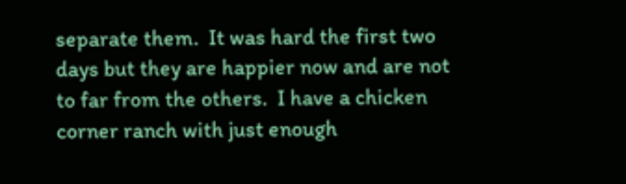separate them.  It was hard the first two days but they are happier now and are not to far from the others.  I have a chicken corner ranch with just enough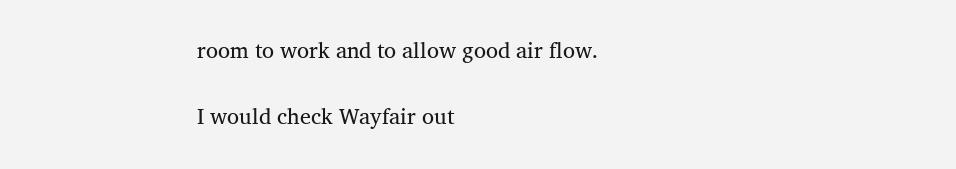room to work and to allow good air flow.

I would check Wayfair out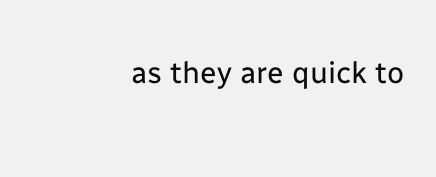as they are quick to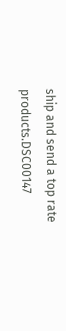ship and send a top rate products.DSC00147